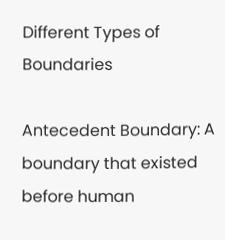Different Types of Boundaries

Antecedent Boundary: A boundary that existed before human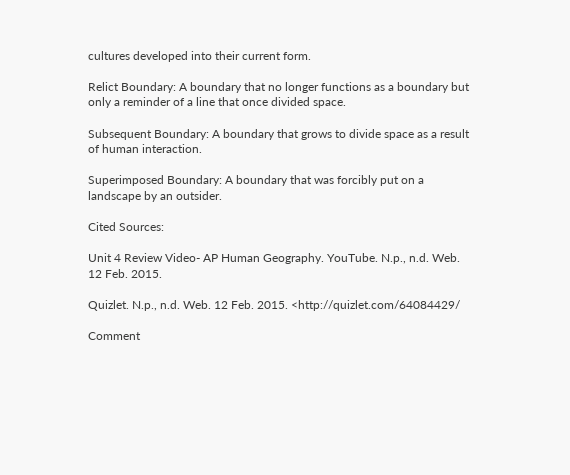cultures developed into their current form.

Relict Boundary: A boundary that no longer functions as a boundary but only a reminder of a line that once divided space.

Subsequent Boundary: A boundary that grows to divide space as a result of human interaction.

Superimposed Boundary: A boundary that was forcibly put on a landscape by an outsider.

Cited Sources:

Unit 4 Review Video- AP Human Geography. YouTube. N.p., n.d. Web. 12 Feb. 2015.

Quizlet. N.p., n.d. Web. 12 Feb. 2015. <http://quizlet.com/64084429/

Comment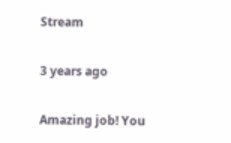Stream

3 years ago

Amazing job! You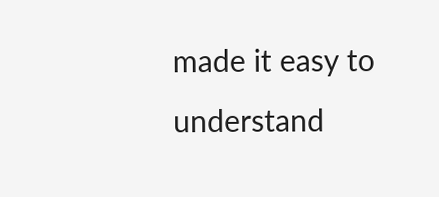made it easy to understand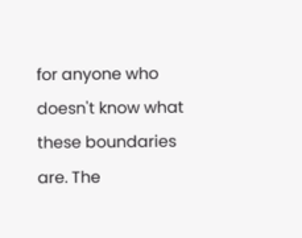for anyone who doesn't know what these boundaries are. The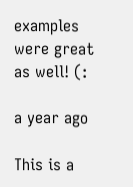examples were great as well! (:

a year ago

This is a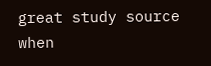great study source when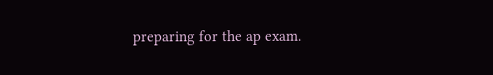preparing for the ap exam.